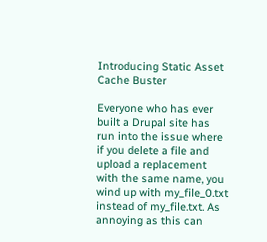Introducing Static Asset Cache Buster

Everyone who has ever built a Drupal site has run into the issue where if you delete a file and upload a replacement with the same name, you wind up with my_file_0.txt instead of my_file.txt. As annoying as this can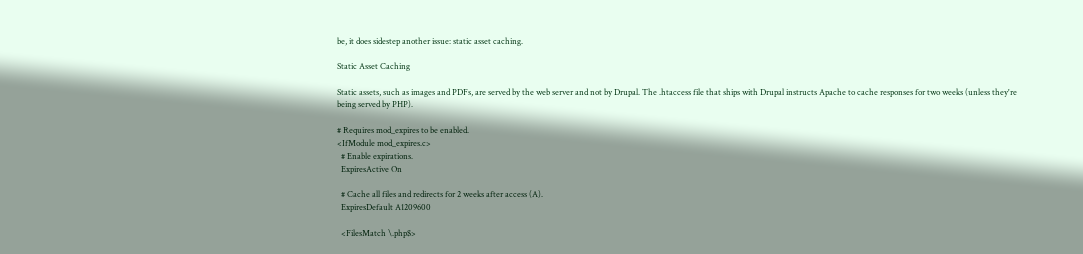be, it does sidestep another issue: static asset caching.

Static Asset Caching

Static assets, such as images and PDFs, are served by the web server and not by Drupal. The .htaccess file that ships with Drupal instructs Apache to cache responses for two weeks (unless they're being served by PHP).

# Requires mod_expires to be enabled.
<IfModule mod_expires.c>
  # Enable expirations.
  ExpiresActive On

  # Cache all files and redirects for 2 weeks after access (A).
  ExpiresDefault A1209600

  <FilesMatch \.php$>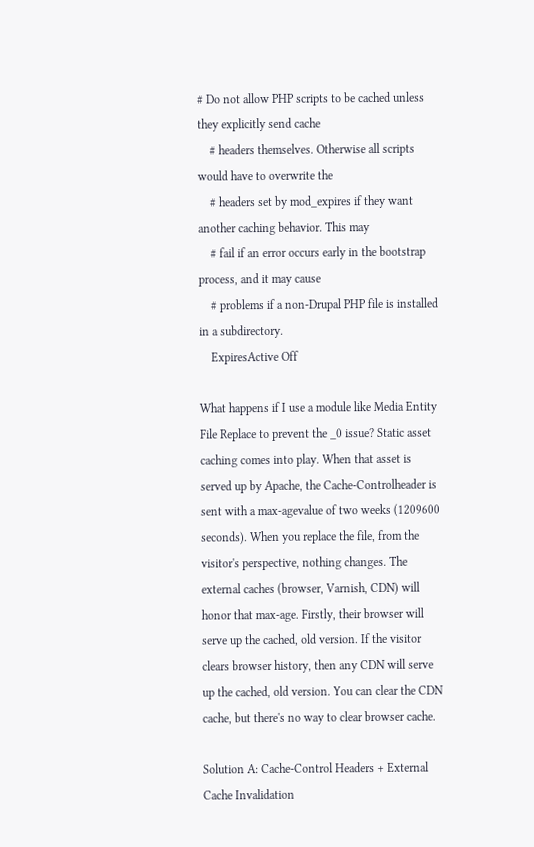# Do not allow PHP scripts to be cached unless they explicitly send cache
    # headers themselves. Otherwise all scripts would have to overwrite the
    # headers set by mod_expires if they want another caching behavior. This may
    # fail if an error occurs early in the bootstrap process, and it may cause
    # problems if a non-Drupal PHP file is installed in a subdirectory.
    ExpiresActive Off

What happens if I use a module like Media Entity File Replace to prevent the _0 issue? Static asset caching comes into play. When that asset is served up by Apache, the Cache-Controlheader is sent with a max-agevalue of two weeks (1209600 seconds). When you replace the file, from the visitor's perspective, nothing changes. The external caches (browser, Varnish, CDN) will honor that max-age. Firstly, their browser will serve up the cached, old version. If the visitor clears browser history, then any CDN will serve up the cached, old version. You can clear the CDN cache, but there's no way to clear browser cache.

Solution A: Cache-Control Headers + External Cache Invalidation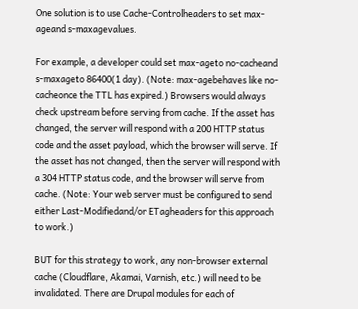One solution is to use Cache-Controlheaders to set max-ageand s-maxagevalues.

For example, a developer could set max-ageto no-cacheand s-maxageto 86400(1 day). (Note: max-agebehaves like no-cacheonce the TTL has expired.) Browsers would always check upstream before serving from cache. If the asset has changed, the server will respond with a 200 HTTP status code and the asset payload, which the browser will serve. If the asset has not changed, then the server will respond with a 304 HTTP status code, and the browser will serve from cache. (Note: Your web server must be configured to send either Last-Modifiedand/or ETagheaders for this approach to work.)

BUT for this strategy to work, any non-browser external cache (Cloudflare, Akamai, Varnish, etc.) will need to be invalidated. There are Drupal modules for each of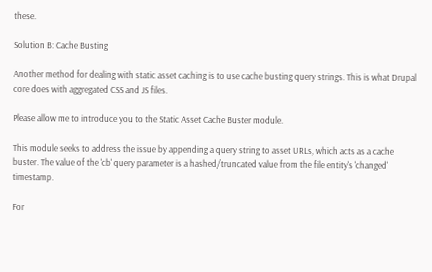these.

Solution B: Cache Busting

Another method for dealing with static asset caching is to use cache busting query strings. This is what Drupal core does with aggregated CSS and JS files.

Please allow me to introduce you to the Static Asset Cache Buster module.

This module seeks to address the issue by appending a query string to asset URLs, which acts as a cache buster. The value of the 'cb' query parameter is a hashed/truncated value from the file entity's 'changed' timestamp.

For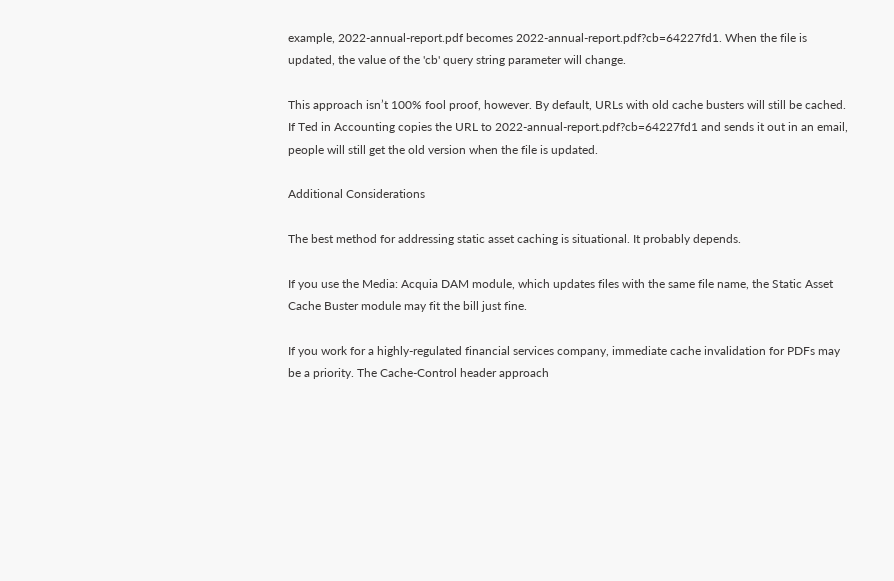example, 2022-annual-report.pdf becomes 2022-annual-report.pdf?cb=64227fd1. When the file is updated, the value of the 'cb' query string parameter will change.

This approach isn’t 100% fool proof, however. By default, URLs with old cache busters will still be cached. If Ted in Accounting copies the URL to 2022-annual-report.pdf?cb=64227fd1 and sends it out in an email, people will still get the old version when the file is updated.

Additional Considerations

The best method for addressing static asset caching is situational. It probably depends.

If you use the Media: Acquia DAM module, which updates files with the same file name, the Static Asset Cache Buster module may fit the bill just fine.

If you work for a highly-regulated financial services company, immediate cache invalidation for PDFs may be a priority. The Cache-Control header approach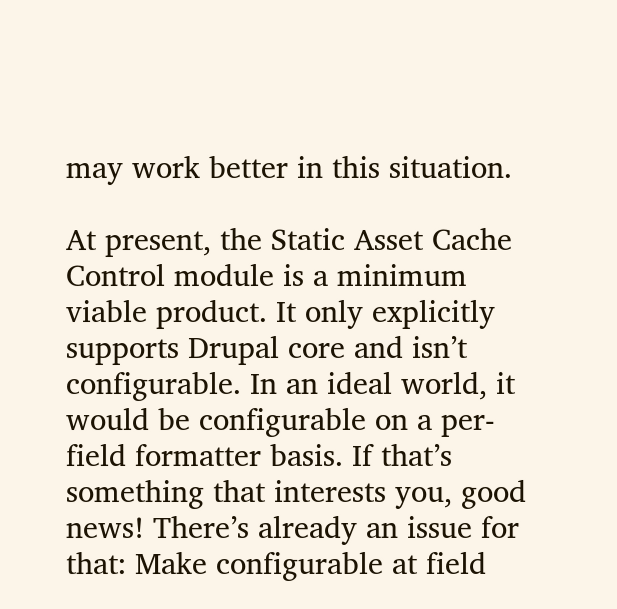may work better in this situation.

At present, the Static Asset Cache Control module is a minimum viable product. It only explicitly supports Drupal core and isn’t configurable. In an ideal world, it would be configurable on a per-field formatter basis. If that’s something that interests you, good news! There’s already an issue for that: Make configurable at field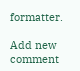formatter.

Add new comment